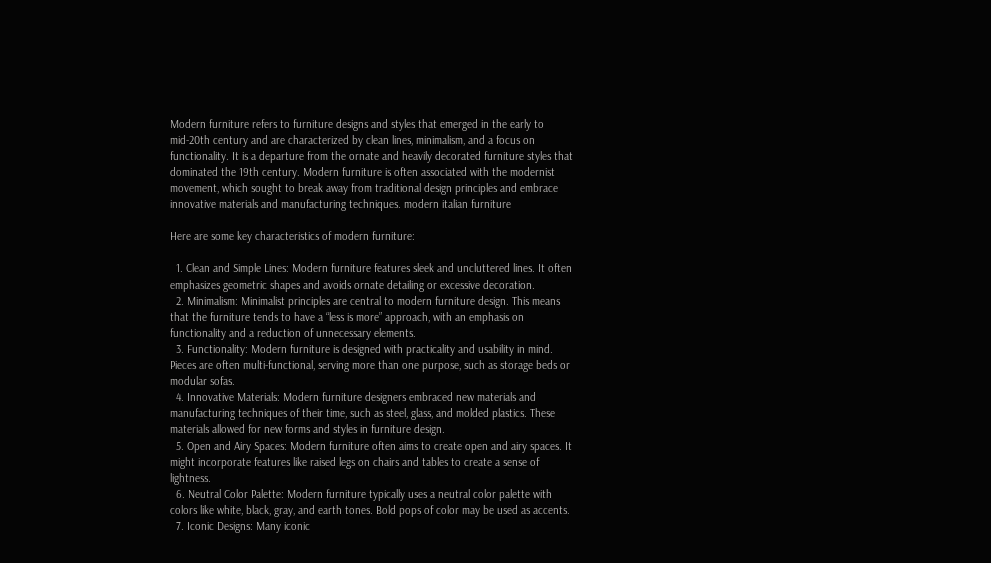Modern furniture refers to furniture designs and styles that emerged in the early to mid-20th century and are characterized by clean lines, minimalism, and a focus on functionality. It is a departure from the ornate and heavily decorated furniture styles that dominated the 19th century. Modern furniture is often associated with the modernist movement, which sought to break away from traditional design principles and embrace innovative materials and manufacturing techniques. modern italian furniture

Here are some key characteristics of modern furniture:

  1. Clean and Simple Lines: Modern furniture features sleek and uncluttered lines. It often emphasizes geometric shapes and avoids ornate detailing or excessive decoration.
  2. Minimalism: Minimalist principles are central to modern furniture design. This means that the furniture tends to have a “less is more” approach, with an emphasis on functionality and a reduction of unnecessary elements.
  3. Functionality: Modern furniture is designed with practicality and usability in mind. Pieces are often multi-functional, serving more than one purpose, such as storage beds or modular sofas.
  4. Innovative Materials: Modern furniture designers embraced new materials and manufacturing techniques of their time, such as steel, glass, and molded plastics. These materials allowed for new forms and styles in furniture design.
  5. Open and Airy Spaces: Modern furniture often aims to create open and airy spaces. It might incorporate features like raised legs on chairs and tables to create a sense of lightness.
  6. Neutral Color Palette: Modern furniture typically uses a neutral color palette with colors like white, black, gray, and earth tones. Bold pops of color may be used as accents.
  7. Iconic Designs: Many iconic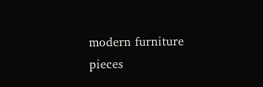modern furniture pieces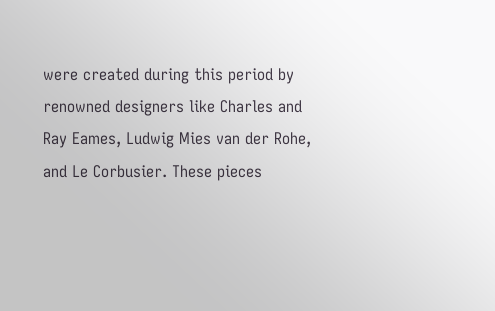were created during this period by renowned designers like Charles and Ray Eames, Ludwig Mies van der Rohe, and Le Corbusier. These pieces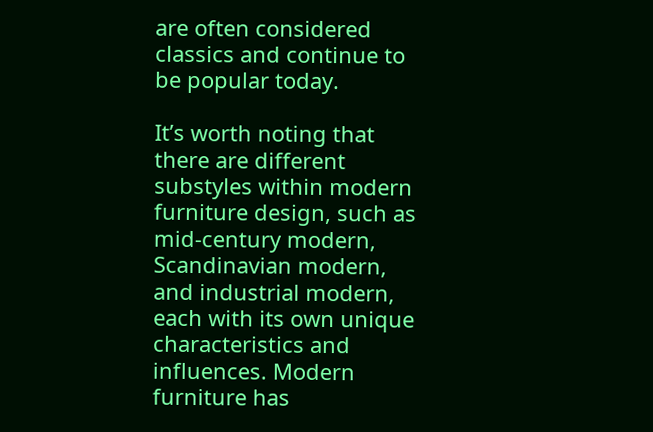are often considered classics and continue to be popular today.

It’s worth noting that there are different substyles within modern furniture design, such as mid-century modern, Scandinavian modern, and industrial modern, each with its own unique characteristics and influences. Modern furniture has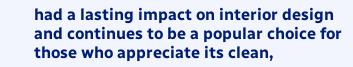had a lasting impact on interior design and continues to be a popular choice for those who appreciate its clean,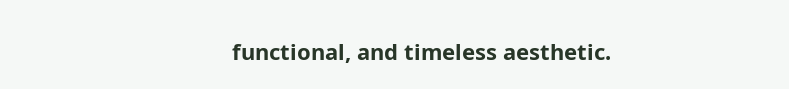functional, and timeless aesthetic.